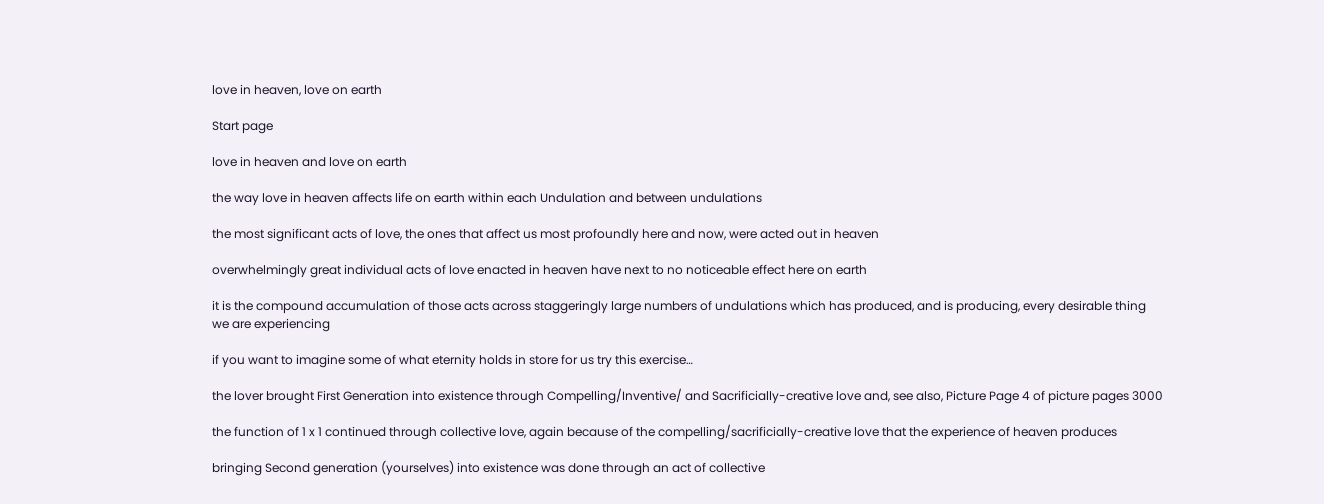love in heaven, love on earth

Start page

love in heaven and love on earth

the way love in heaven affects life on earth within each Undulation and between undulations

the most significant acts of love, the ones that affect us most profoundly here and now, were acted out in heaven

overwhelmingly great individual acts of love enacted in heaven have next to no noticeable effect here on earth

it is the compound accumulation of those acts across staggeringly large numbers of undulations which has produced, and is producing, every desirable thing we are experiencing

if you want to imagine some of what eternity holds in store for us try this exercise…

the lover brought First Generation into existence through Compelling/Inventive/ and Sacrificially-creative love and, see also, Picture Page 4 of picture pages 3000

the function of 1 x 1 continued through collective love, again because of the compelling/sacrificially-creative love that the experience of heaven produces

bringing Second generation (yourselves) into existence was done through an act of collective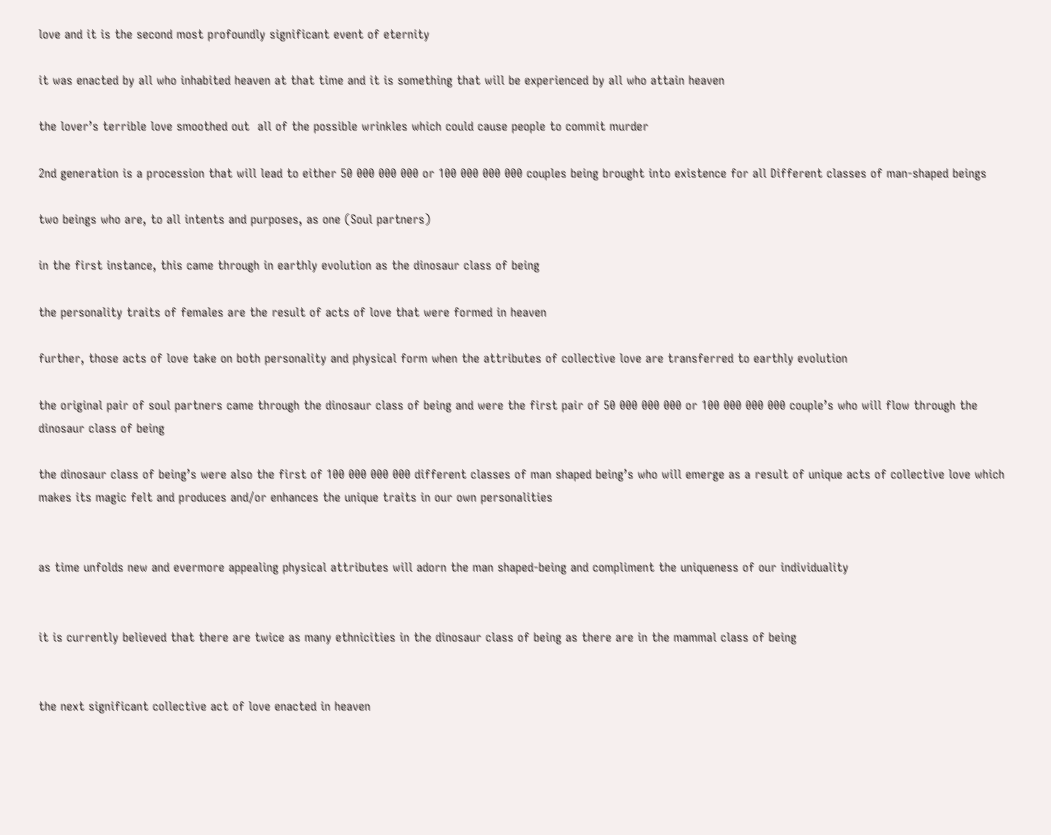love and it is the second most profoundly significant event of eternity

it was enacted by all who inhabited heaven at that time and it is something that will be experienced by all who attain heaven

the lover’s terrible love smoothed out  all of the possible wrinkles which could cause people to commit murder

2nd generation is a procession that will lead to either 50 000 000 000 or 100 000 000 000 couples being brought into existence for all Different classes of man-shaped beings

two beings who are, to all intents and purposes, as one (Soul partners)

in the first instance, this came through in earthly evolution as the dinosaur class of being

the personality traits of females are the result of acts of love that were formed in heaven

further, those acts of love take on both personality and physical form when the attributes of collective love are transferred to earthly evolution

the original pair of soul partners came through the dinosaur class of being and were the first pair of 50 000 000 000 or 100 000 000 000 couple’s who will flow through the dinosaur class of being

the dinosaur class of being’s were also the first of 100 000 000 000 different classes of man shaped being’s who will emerge as a result of unique acts of collective love which makes its magic felt and produces and/or enhances the unique traits in our own personalities


as time unfolds new and evermore appealing physical attributes will adorn the man shaped-being and compliment the uniqueness of our individuality


it is currently believed that there are twice as many ethnicities in the dinosaur class of being as there are in the mammal class of being


the next significant collective act of love enacted in heaven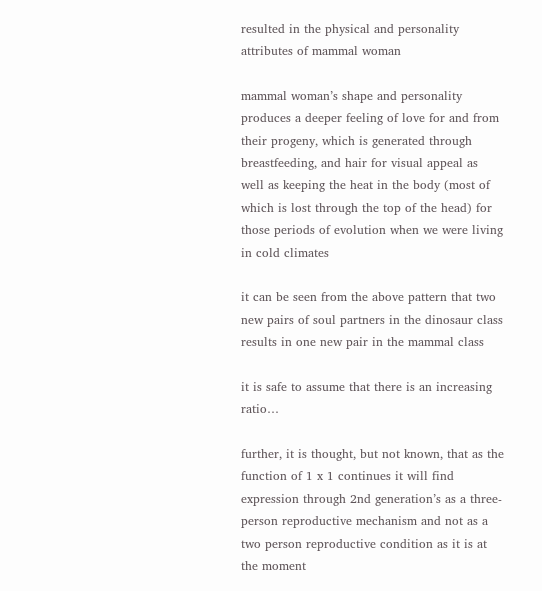resulted in the physical and personality attributes of mammal woman

mammal woman’s shape and personality produces a deeper feeling of love for and from their progeny, which is generated through breastfeeding, and hair for visual appeal as well as keeping the heat in the body (most of which is lost through the top of the head) for those periods of evolution when we were living in cold climates

it can be seen from the above pattern that two new pairs of soul partners in the dinosaur class results in one new pair in the mammal class

it is safe to assume that there is an increasing ratio…

further, it is thought, but not known, that as the function of 1 x 1 continues it will find expression through 2nd generation’s as a three-person reproductive mechanism and not as a two person reproductive condition as it is at the moment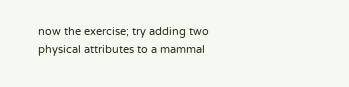now the exercise; try adding two physical attributes to a mammal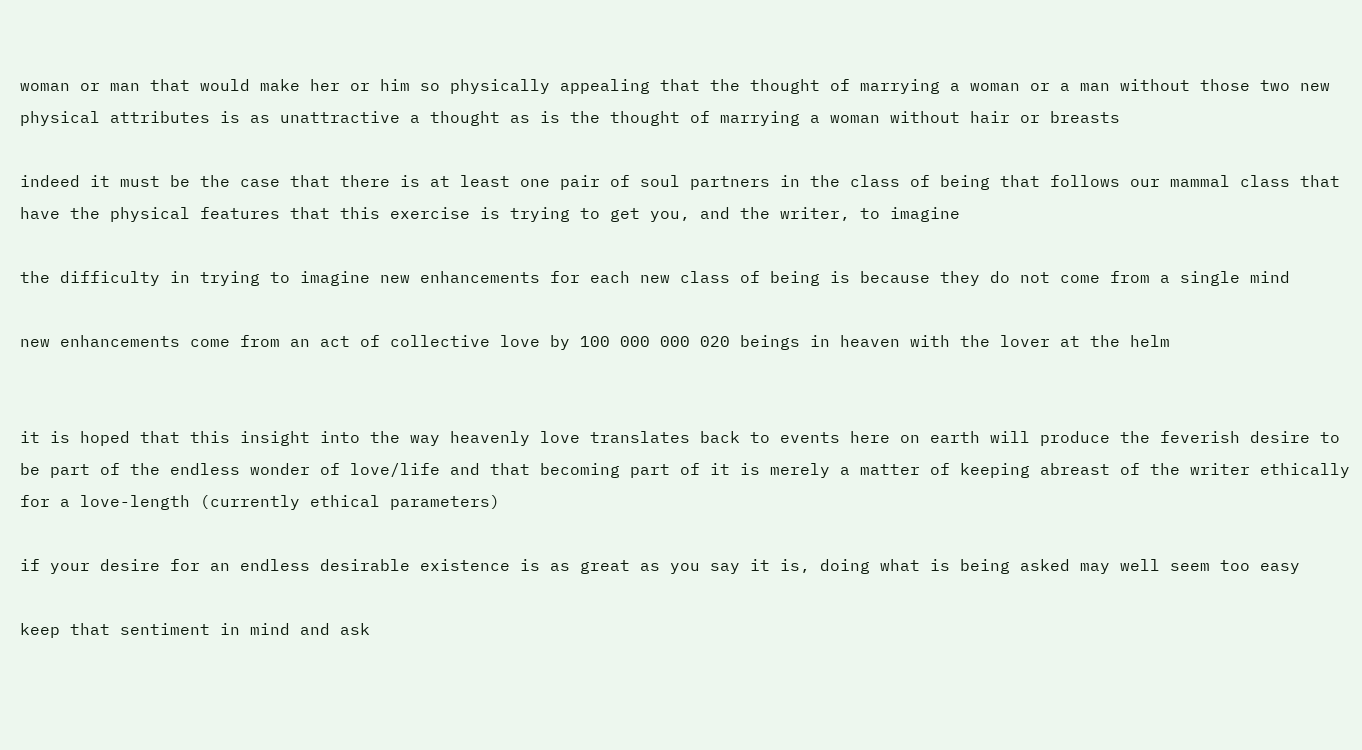woman or man that would make her or him so physically appealing that the thought of marrying a woman or a man without those two new physical attributes is as unattractive a thought as is the thought of marrying a woman without hair or breasts

indeed it must be the case that there is at least one pair of soul partners in the class of being that follows our mammal class that have the physical features that this exercise is trying to get you, and the writer, to imagine

the difficulty in trying to imagine new enhancements for each new class of being is because they do not come from a single mind

new enhancements come from an act of collective love by 100 000 000 020 beings in heaven with the lover at the helm


it is hoped that this insight into the way heavenly love translates back to events here on earth will produce the feverish desire to be part of the endless wonder of love/life and that becoming part of it is merely a matter of keeping abreast of the writer ethically for a love-length (currently ethical parameters)

if your desire for an endless desirable existence is as great as you say it is, doing what is being asked may well seem too easy

keep that sentiment in mind and ask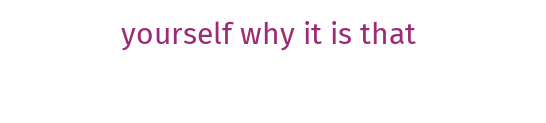yourself why it is that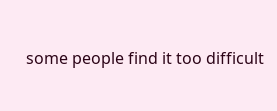some people find it too difficult